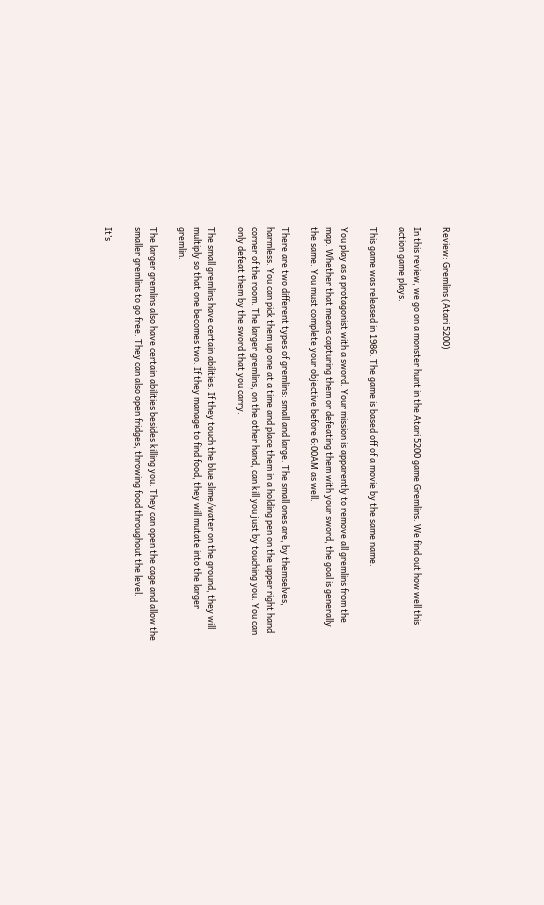Review: Gremlins (Atari 5200)

In this review, we go on a monster hunt in the Atari 5200 game Gremlins. We find out how well this action game plays.

This game was released in 1986. The game is based off of a movie by the same name.

You play as a protagonist with a sword. Your mission is apparently to remove all gremlins from the map. Whether that means capturing them or defeating them with your sword, the goal is generally the same. You must complete your objective before 6:00AM as well.

There are two different types of gremlins: small and large. The small ones are, by themselves, harmless. You can pick them up one at a time and place them in a holding pen on the upper right hand corner of the room. The larger gremlins, on the other hand, can kill you just by touching you. You can only defeat them by the sword that you carry.

The small gremlins have certain abilities. If they touch the blue slime/water on the ground, they will multiply so that one becomes two. If they manage to find food, they will mutate into the larger gremlin.

The larger gremlins also have certain abilities besides killing you. They can open the cage and allow the smaller gremlins to go free. They can also open fridges, throwing food throughout the level.

It’s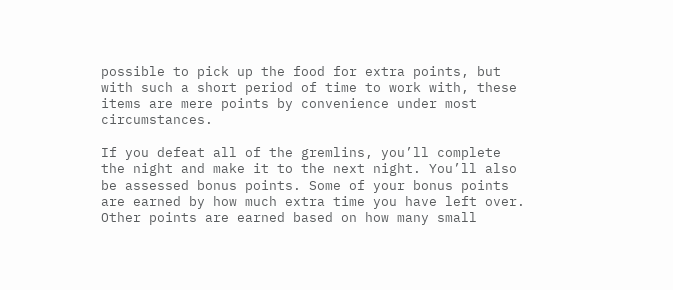possible to pick up the food for extra points, but with such a short period of time to work with, these items are mere points by convenience under most circumstances.

If you defeat all of the gremlins, you’ll complete the night and make it to the next night. You’ll also be assessed bonus points. Some of your bonus points are earned by how much extra time you have left over. Other points are earned based on how many small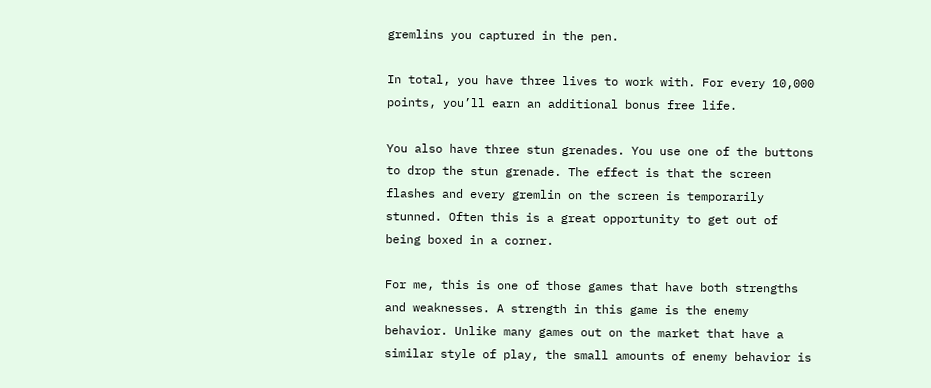gremlins you captured in the pen.

In total, you have three lives to work with. For every 10,000 points, you’ll earn an additional bonus free life.

You also have three stun grenades. You use one of the buttons to drop the stun grenade. The effect is that the screen flashes and every gremlin on the screen is temporarily stunned. Often this is a great opportunity to get out of being boxed in a corner.

For me, this is one of those games that have both strengths and weaknesses. A strength in this game is the enemy behavior. Unlike many games out on the market that have a similar style of play, the small amounts of enemy behavior is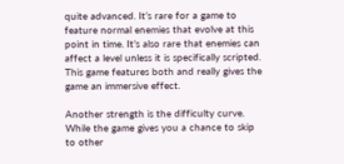quite advanced. It’s rare for a game to feature normal enemies that evolve at this point in time. It’s also rare that enemies can affect a level unless it is specifically scripted. This game features both and really gives the game an immersive effect.

Another strength is the difficulty curve. While the game gives you a chance to skip to other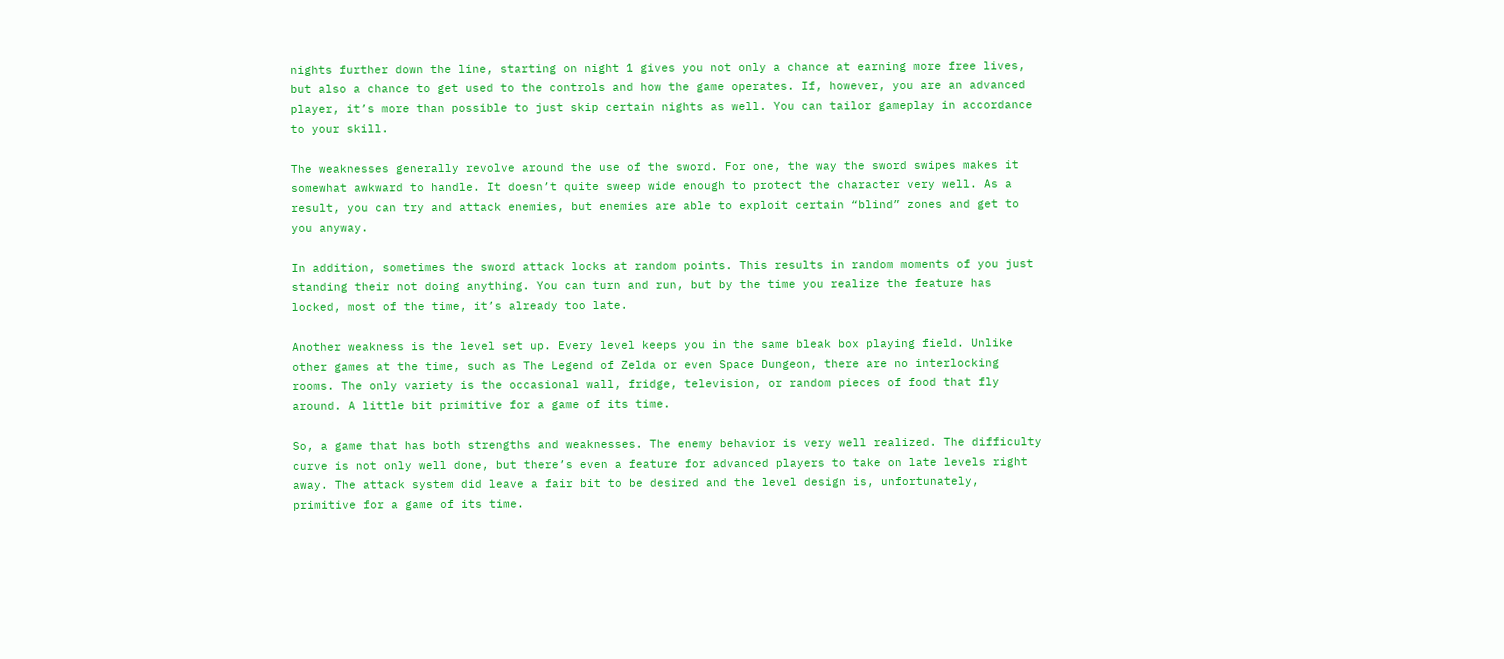nights further down the line, starting on night 1 gives you not only a chance at earning more free lives, but also a chance to get used to the controls and how the game operates. If, however, you are an advanced player, it’s more than possible to just skip certain nights as well. You can tailor gameplay in accordance to your skill.

The weaknesses generally revolve around the use of the sword. For one, the way the sword swipes makes it somewhat awkward to handle. It doesn’t quite sweep wide enough to protect the character very well. As a result, you can try and attack enemies, but enemies are able to exploit certain “blind” zones and get to you anyway.

In addition, sometimes the sword attack locks at random points. This results in random moments of you just standing their not doing anything. You can turn and run, but by the time you realize the feature has locked, most of the time, it’s already too late.

Another weakness is the level set up. Every level keeps you in the same bleak box playing field. Unlike other games at the time, such as The Legend of Zelda or even Space Dungeon, there are no interlocking rooms. The only variety is the occasional wall, fridge, television, or random pieces of food that fly around. A little bit primitive for a game of its time.

So, a game that has both strengths and weaknesses. The enemy behavior is very well realized. The difficulty curve is not only well done, but there’s even a feature for advanced players to take on late levels right away. The attack system did leave a fair bit to be desired and the level design is, unfortunately, primitive for a game of its time.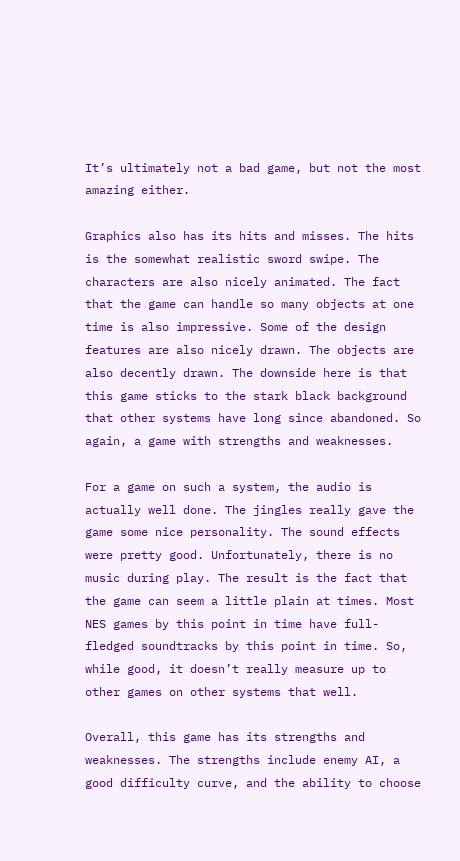It’s ultimately not a bad game, but not the most amazing either.

Graphics also has its hits and misses. The hits is the somewhat realistic sword swipe. The characters are also nicely animated. The fact that the game can handle so many objects at one time is also impressive. Some of the design features are also nicely drawn. The objects are also decently drawn. The downside here is that this game sticks to the stark black background that other systems have long since abandoned. So again, a game with strengths and weaknesses.

For a game on such a system, the audio is actually well done. The jingles really gave the game some nice personality. The sound effects were pretty good. Unfortunately, there is no music during play. The result is the fact that the game can seem a little plain at times. Most NES games by this point in time have full-fledged soundtracks by this point in time. So, while good, it doesn’t really measure up to other games on other systems that well.

Overall, this game has its strengths and weaknesses. The strengths include enemy AI, a good difficulty curve, and the ability to choose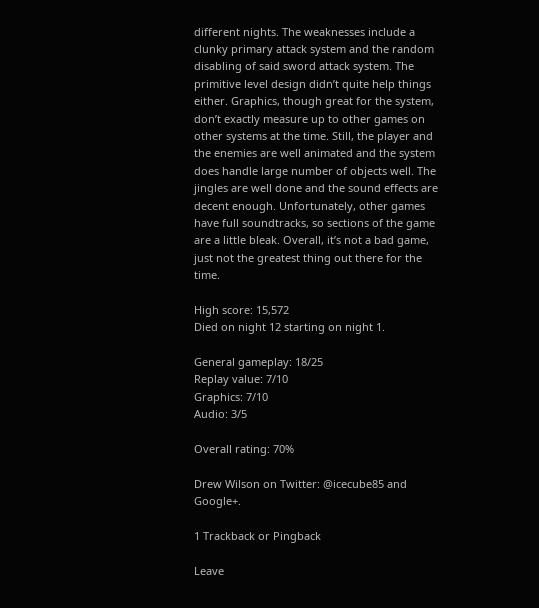different nights. The weaknesses include a clunky primary attack system and the random disabling of said sword attack system. The primitive level design didn’t quite help things either. Graphics, though great for the system, don’t exactly measure up to other games on other systems at the time. Still, the player and the enemies are well animated and the system does handle large number of objects well. The jingles are well done and the sound effects are decent enough. Unfortunately, other games have full soundtracks, so sections of the game are a little bleak. Overall, it’s not a bad game, just not the greatest thing out there for the time.

High score: 15,572
Died on night 12 starting on night 1.

General gameplay: 18/25
Replay value: 7/10
Graphics: 7/10
Audio: 3/5

Overall rating: 70%

Drew Wilson on Twitter: @icecube85 and Google+.

1 Trackback or Pingback

Leave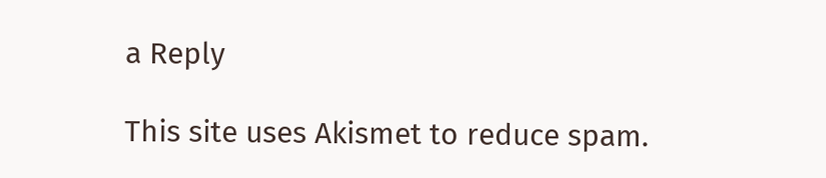a Reply

This site uses Akismet to reduce spam.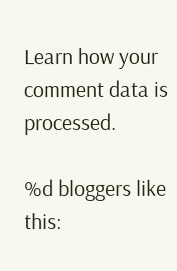Learn how your comment data is processed.

%d bloggers like this: